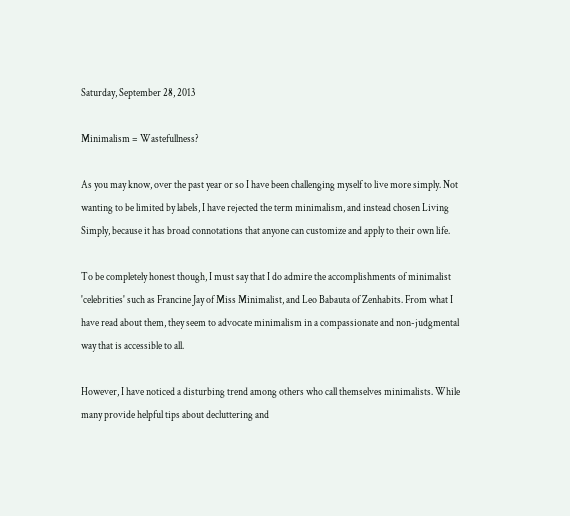Saturday, September 28, 2013

Minimalism = Wastefullness?

As you may know, over the past year or so I have been challenging myself to live more simply. Not wanting to be limited by labels, I have rejected the term minimalism, and instead chosen Living Simply, because it has broad connotations that anyone can customize and apply to their own life.

To be completely honest though, I must say that I do admire the accomplishments of minimalist 'celebrities' such as Francine Jay of Miss Minimalist, and Leo Babauta of Zenhabits. From what I have read about them, they seem to advocate minimalism in a compassionate and non-judgmental way that is accessible to all.

However, I have noticed a disturbing trend among others who call themselves minimalists. While many provide helpful tips about decluttering and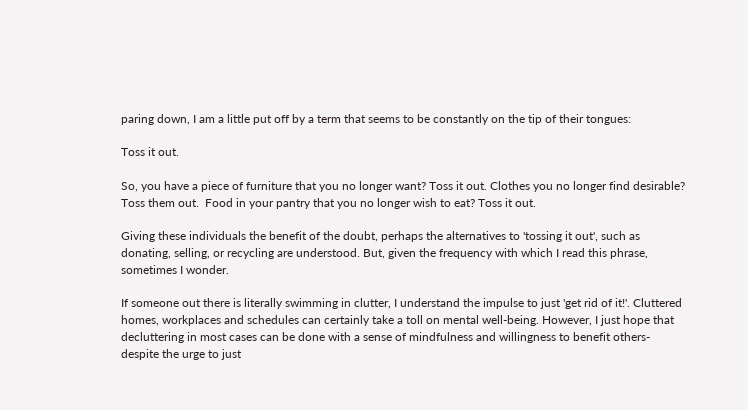paring down, I am a little put off by a term that seems to be constantly on the tip of their tongues:

Toss it out.

So, you have a piece of furniture that you no longer want? Toss it out. Clothes you no longer find desirable? Toss them out.  Food in your pantry that you no longer wish to eat? Toss it out.

Giving these individuals the benefit of the doubt, perhaps the alternatives to 'tossing it out', such as donating, selling, or recycling are understood. But, given the frequency with which I read this phrase, sometimes I wonder.

If someone out there is literally swimming in clutter, I understand the impulse to just 'get rid of it!'. Cluttered homes, workplaces and schedules can certainly take a toll on mental well-being. However, I just hope that decluttering in most cases can be done with a sense of mindfulness and willingness to benefit others- despite the urge to just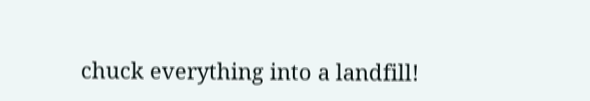chuck everything into a landfill!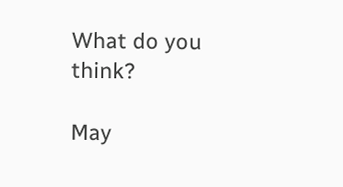What do you think?

May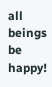all beings be happy!